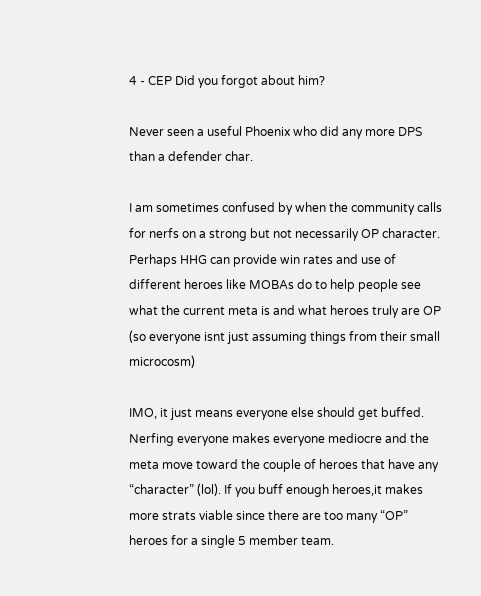4 - CEP Did you forgot about him?

Never seen a useful Phoenix who did any more DPS than a defender char.

I am sometimes confused by when the community calls for nerfs on a strong but not necessarily OP character. Perhaps HHG can provide win rates and use of different heroes like MOBAs do to help people see what the current meta is and what heroes truly are OP (so everyone isnt just assuming things from their small microcosm)

IMO, it just means everyone else should get buffed. Nerfing everyone makes everyone mediocre and the meta move toward the couple of heroes that have any “character” (lol). If you buff enough heroes,it makes more strats viable since there are too many “OP” heroes for a single 5 member team.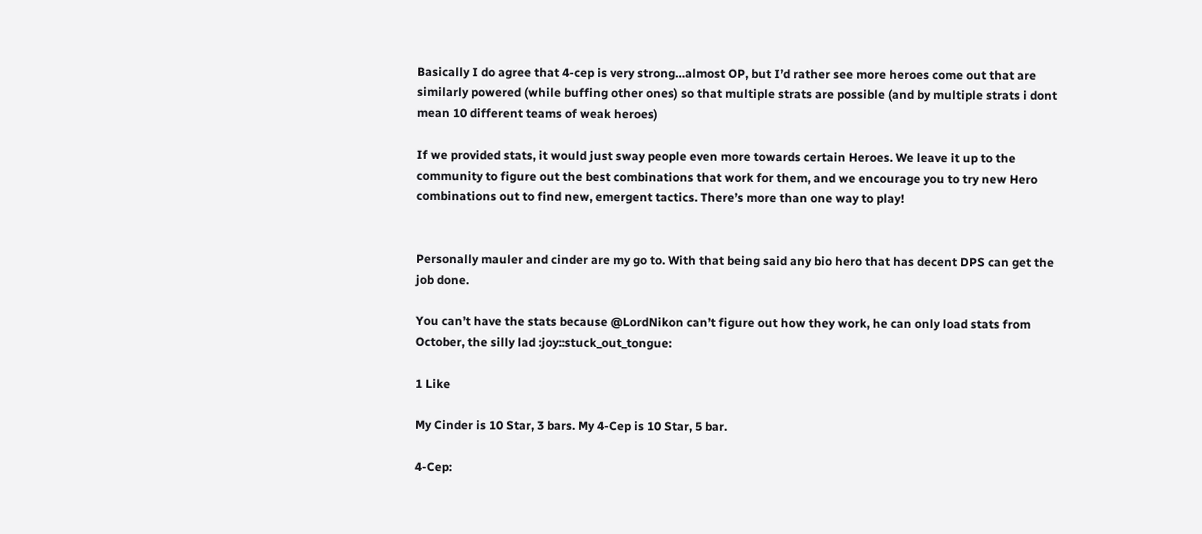Basically I do agree that 4-cep is very strong…almost OP, but I’d rather see more heroes come out that are similarly powered (while buffing other ones) so that multiple strats are possible (and by multiple strats i dont mean 10 different teams of weak heroes)

If we provided stats, it would just sway people even more towards certain Heroes. We leave it up to the community to figure out the best combinations that work for them, and we encourage you to try new Hero combinations out to find new, emergent tactics. There’s more than one way to play!


Personally mauler and cinder are my go to. With that being said any bio hero that has decent DPS can get the job done.

You can’t have the stats because @LordNikon can’t figure out how they work, he can only load stats from October, the silly lad :joy::stuck_out_tongue:

1 Like

My Cinder is 10 Star, 3 bars. My 4-Cep is 10 Star, 5 bar.

4-Cep: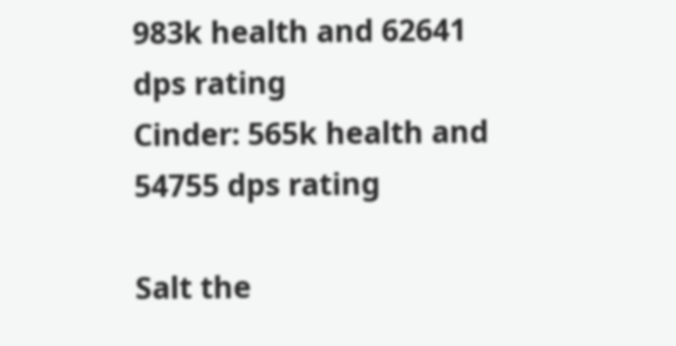983k health and 62641 dps rating
Cinder: 565k health and 54755 dps rating

Salt the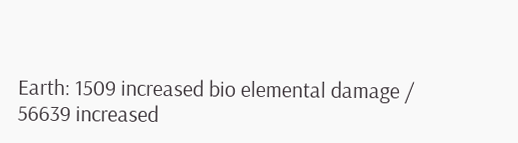Earth: 1509 increased bio elemental damage / 56639 increased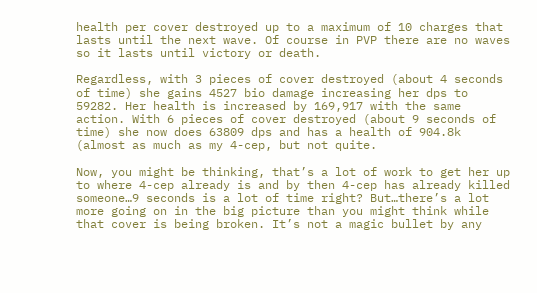health per cover destroyed up to a maximum of 10 charges that lasts until the next wave. Of course in PVP there are no waves so it lasts until victory or death.

Regardless, with 3 pieces of cover destroyed (about 4 seconds of time) she gains 4527 bio damage increasing her dps to 59282. Her health is increased by 169,917 with the same action. With 6 pieces of cover destroyed (about 9 seconds of time) she now does 63809 dps and has a health of 904.8k (almost as much as my 4-cep, but not quite.

Now, you might be thinking, that’s a lot of work to get her up to where 4-cep already is and by then 4-cep has already killed someone…9 seconds is a lot of time right? But…there’s a lot more going on in the big picture than you might think while that cover is being broken. It’s not a magic bullet by any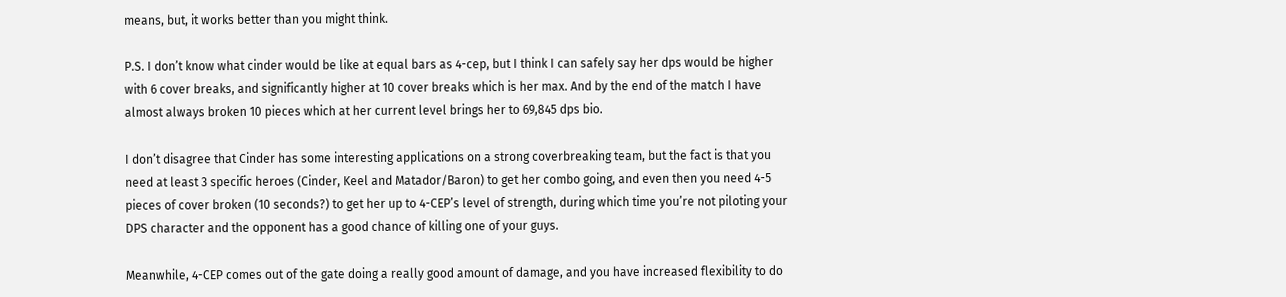means, but, it works better than you might think.

P.S. I don’t know what cinder would be like at equal bars as 4-cep, but I think I can safely say her dps would be higher with 6 cover breaks, and significantly higher at 10 cover breaks which is her max. And by the end of the match I have almost always broken 10 pieces which at her current level brings her to 69,845 dps bio.

I don’t disagree that Cinder has some interesting applications on a strong coverbreaking team, but the fact is that you need at least 3 specific heroes (Cinder, Keel and Matador/Baron) to get her combo going, and even then you need 4-5 pieces of cover broken (10 seconds?) to get her up to 4-CEP’s level of strength, during which time you’re not piloting your DPS character and the opponent has a good chance of killing one of your guys.

Meanwhile, 4-CEP comes out of the gate doing a really good amount of damage, and you have increased flexibility to do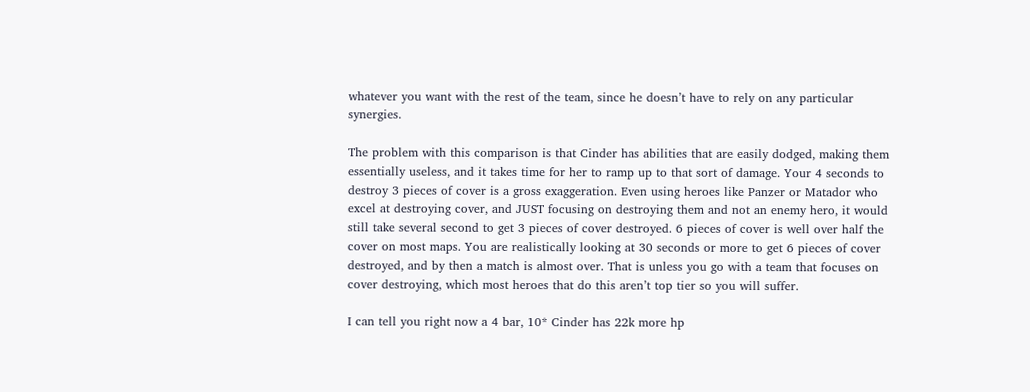whatever you want with the rest of the team, since he doesn’t have to rely on any particular synergies.

The problem with this comparison is that Cinder has abilities that are easily dodged, making them essentially useless, and it takes time for her to ramp up to that sort of damage. Your 4 seconds to destroy 3 pieces of cover is a gross exaggeration. Even using heroes like Panzer or Matador who excel at destroying cover, and JUST focusing on destroying them and not an enemy hero, it would still take several second to get 3 pieces of cover destroyed. 6 pieces of cover is well over half the cover on most maps. You are realistically looking at 30 seconds or more to get 6 pieces of cover destroyed, and by then a match is almost over. That is unless you go with a team that focuses on cover destroying, which most heroes that do this aren’t top tier so you will suffer.

I can tell you right now a 4 bar, 10* Cinder has 22k more hp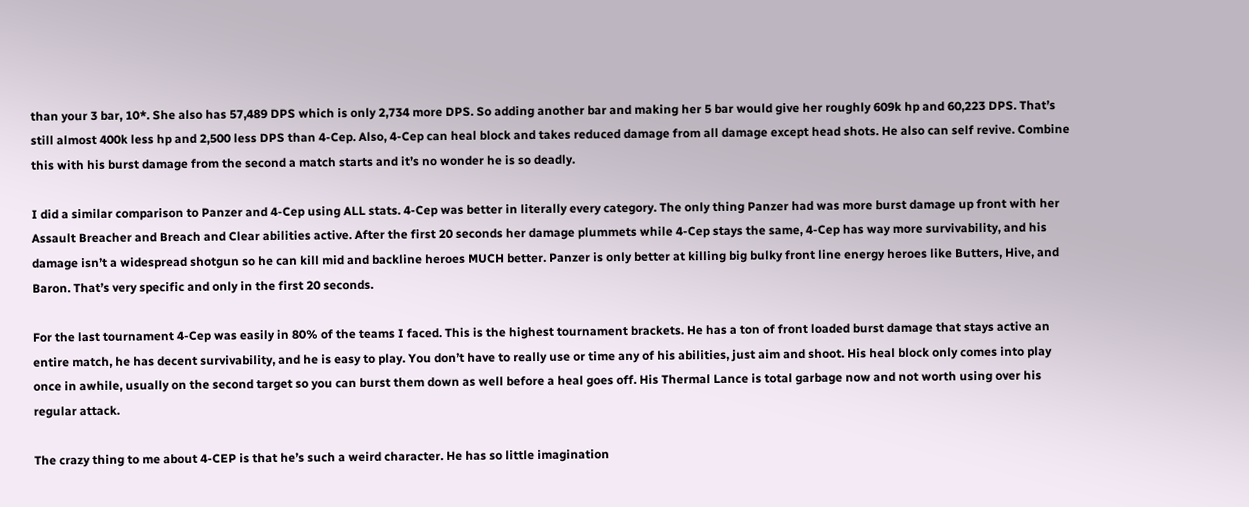than your 3 bar, 10*. She also has 57,489 DPS which is only 2,734 more DPS. So adding another bar and making her 5 bar would give her roughly 609k hp and 60,223 DPS. That’s still almost 400k less hp and 2,500 less DPS than 4-Cep. Also, 4-Cep can heal block and takes reduced damage from all damage except head shots. He also can self revive. Combine this with his burst damage from the second a match starts and it’s no wonder he is so deadly.

I did a similar comparison to Panzer and 4-Cep using ALL stats. 4-Cep was better in literally every category. The only thing Panzer had was more burst damage up front with her Assault Breacher and Breach and Clear abilities active. After the first 20 seconds her damage plummets while 4-Cep stays the same, 4-Cep has way more survivability, and his damage isn’t a widespread shotgun so he can kill mid and backline heroes MUCH better. Panzer is only better at killing big bulky front line energy heroes like Butters, Hive, and Baron. That’s very specific and only in the first 20 seconds.

For the last tournament 4-Cep was easily in 80% of the teams I faced. This is the highest tournament brackets. He has a ton of front loaded burst damage that stays active an entire match, he has decent survivability, and he is easy to play. You don’t have to really use or time any of his abilities, just aim and shoot. His heal block only comes into play once in awhile, usually on the second target so you can burst them down as well before a heal goes off. His Thermal Lance is total garbage now and not worth using over his regular attack.

The crazy thing to me about 4-CEP is that he’s such a weird character. He has so little imagination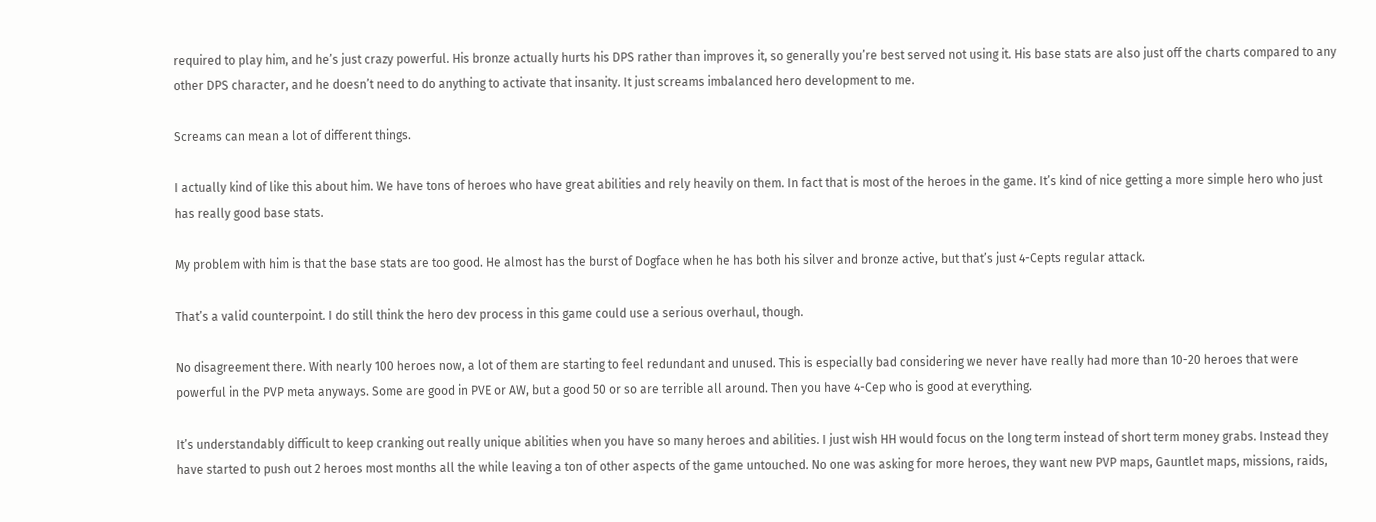required to play him, and he’s just crazy powerful. His bronze actually hurts his DPS rather than improves it, so generally you’re best served not using it. His base stats are also just off the charts compared to any other DPS character, and he doesn’t need to do anything to activate that insanity. It just screams imbalanced hero development to me.

Screams can mean a lot of different things.

I actually kind of like this about him. We have tons of heroes who have great abilities and rely heavily on them. In fact that is most of the heroes in the game. It’s kind of nice getting a more simple hero who just has really good base stats.

My problem with him is that the base stats are too good. He almost has the burst of Dogface when he has both his silver and bronze active, but that’s just 4-Cepts regular attack.

That’s a valid counterpoint. I do still think the hero dev process in this game could use a serious overhaul, though.

No disagreement there. With nearly 100 heroes now, a lot of them are starting to feel redundant and unused. This is especially bad considering we never have really had more than 10-20 heroes that were powerful in the PVP meta anyways. Some are good in PVE or AW, but a good 50 or so are terrible all around. Then you have 4-Cep who is good at everything.

It’s understandably difficult to keep cranking out really unique abilities when you have so many heroes and abilities. I just wish HH would focus on the long term instead of short term money grabs. Instead they have started to push out 2 heroes most months all the while leaving a ton of other aspects of the game untouched. No one was asking for more heroes, they want new PVP maps, Gauntlet maps, missions, raids,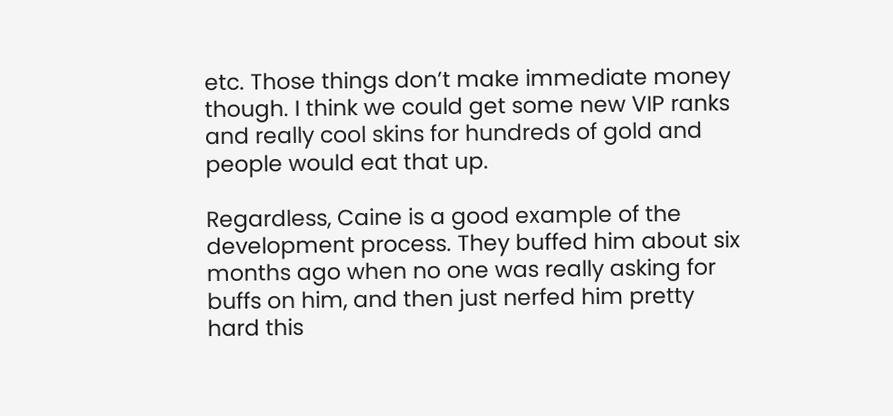etc. Those things don’t make immediate money though. I think we could get some new VIP ranks and really cool skins for hundreds of gold and people would eat that up.

Regardless, Caine is a good example of the development process. They buffed him about six months ago when no one was really asking for buffs on him, and then just nerfed him pretty hard this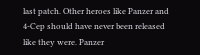last patch. Other heroes like Panzer and 4-Cep should have never been released like they were. Panzer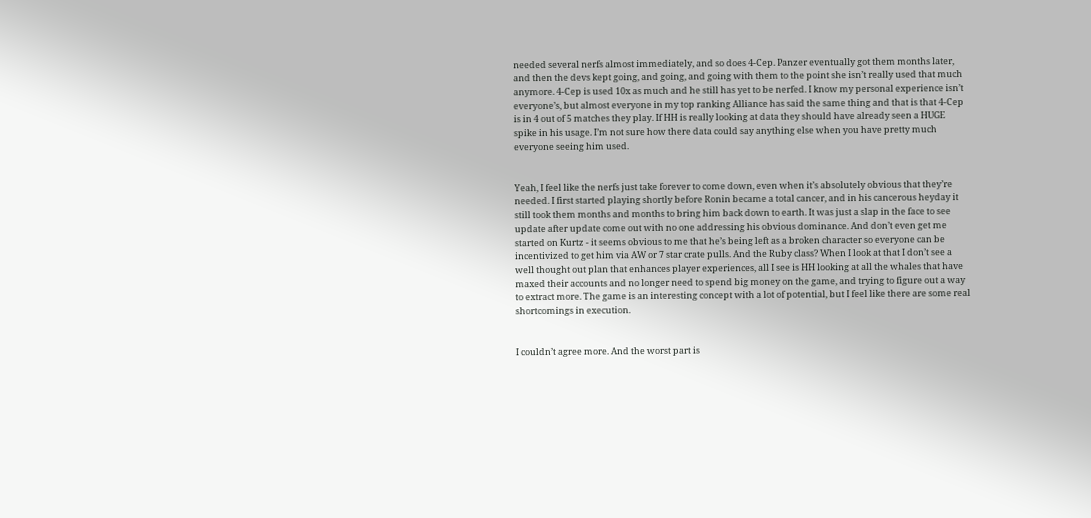needed several nerfs almost immediately, and so does 4-Cep. Panzer eventually got them months later, and then the devs kept going, and going, and going with them to the point she isn’t really used that much anymore. 4-Cep is used 10x as much and he still has yet to be nerfed. I know my personal experience isn’t everyone’s, but almost everyone in my top ranking Alliance has said the same thing and that is that 4-Cep is in 4 out of 5 matches they play. If HH is really looking at data they should have already seen a HUGE spike in his usage. I’m not sure how there data could say anything else when you have pretty much everyone seeing him used.


Yeah, I feel like the nerfs just take forever to come down, even when it’s absolutely obvious that they’re needed. I first started playing shortly before Ronin became a total cancer, and in his cancerous heyday it still took them months and months to bring him back down to earth. It was just a slap in the face to see update after update come out with no one addressing his obvious dominance. And don’t even get me started on Kurtz - it seems obvious to me that he’s being left as a broken character so everyone can be incentivized to get him via AW or 7 star crate pulls. And the Ruby class? When I look at that I don’t see a well thought out plan that enhances player experiences, all I see is HH looking at all the whales that have maxed their accounts and no longer need to spend big money on the game, and trying to figure out a way to extract more. The game is an interesting concept with a lot of potential, but I feel like there are some real shortcomings in execution.


I couldn’t agree more. And the worst part is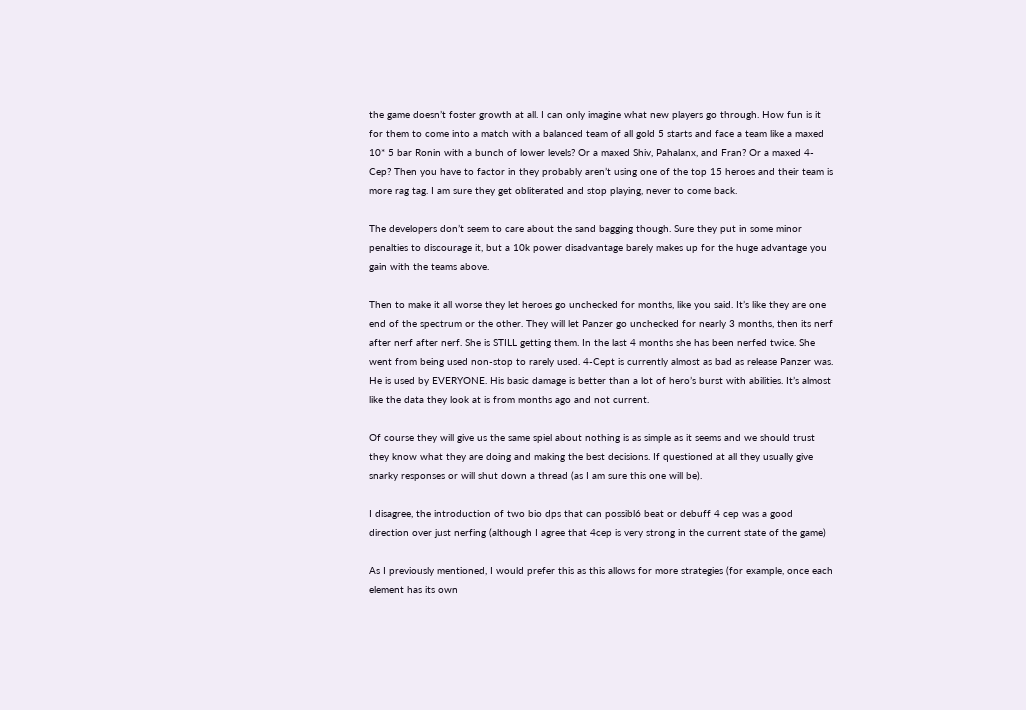the game doesn’t foster growth at all. I can only imagine what new players go through. How fun is it for them to come into a match with a balanced team of all gold 5 starts and face a team like a maxed 10* 5 bar Ronin with a bunch of lower levels? Or a maxed Shiv, Pahalanx, and Fran? Or a maxed 4-Cep? Then you have to factor in they probably aren’t using one of the top 15 heroes and their team is more rag tag. I am sure they get obliterated and stop playing, never to come back.

The developers don’t seem to care about the sand bagging though. Sure they put in some minor penalties to discourage it, but a 10k power disadvantage barely makes up for the huge advantage you gain with the teams above.

Then to make it all worse they let heroes go unchecked for months, like you said. It’s like they are one end of the spectrum or the other. They will let Panzer go unchecked for nearly 3 months, then its nerf after nerf after nerf. She is STILL getting them. In the last 4 months she has been nerfed twice. She went from being used non-stop to rarely used. 4-Cept is currently almost as bad as release Panzer was. He is used by EVERYONE. His basic damage is better than a lot of hero’s burst with abilities. It’s almost like the data they look at is from months ago and not current.

Of course they will give us the same spiel about nothing is as simple as it seems and we should trust they know what they are doing and making the best decisions. If questioned at all they usually give snarky responses or will shut down a thread (as I am sure this one will be).

I disagree, the introduction of two bio dps that can possibl6 beat or debuff 4 cep was a good direction over just nerfing (although I agree that 4cep is very strong in the current state of the game)

As I previously mentioned, I would prefer this as this allows for more strategies (for example, once each element has its own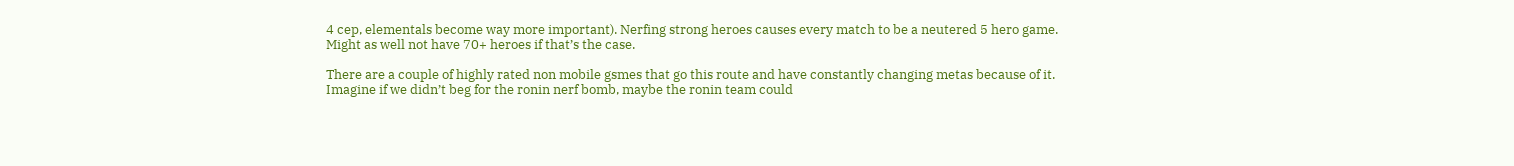4 cep, elementals become way more important). Nerfing strong heroes causes every match to be a neutered 5 hero game. Might as well not have 70+ heroes if that’s the case.

There are a couple of highly rated non mobile gsmes that go this route and have constantly changing metas because of it. Imagine if we didn’t beg for the ronin nerf bomb, maybe the ronin team could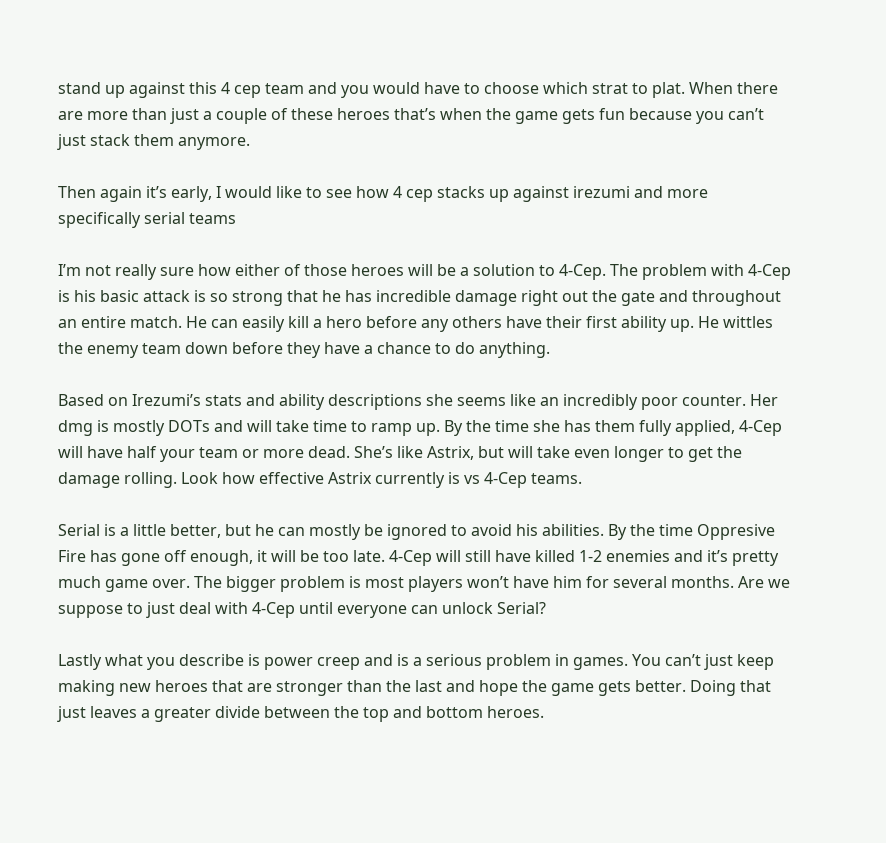stand up against this 4 cep team and you would have to choose which strat to plat. When there are more than just a couple of these heroes that’s when the game gets fun because you can’t just stack them anymore.

Then again it’s early, I would like to see how 4 cep stacks up against irezumi and more specifically serial teams

I’m not really sure how either of those heroes will be a solution to 4-Cep. The problem with 4-Cep is his basic attack is so strong that he has incredible damage right out the gate and throughout an entire match. He can easily kill a hero before any others have their first ability up. He wittles the enemy team down before they have a chance to do anything.

Based on Irezumi’s stats and ability descriptions she seems like an incredibly poor counter. Her dmg is mostly DOTs and will take time to ramp up. By the time she has them fully applied, 4-Cep will have half your team or more dead. She’s like Astrix, but will take even longer to get the damage rolling. Look how effective Astrix currently is vs 4-Cep teams.

Serial is a little better, but he can mostly be ignored to avoid his abilities. By the time Oppresive Fire has gone off enough, it will be too late. 4-Cep will still have killed 1-2 enemies and it’s pretty much game over. The bigger problem is most players won’t have him for several months. Are we suppose to just deal with 4-Cep until everyone can unlock Serial?

Lastly what you describe is power creep and is a serious problem in games. You can’t just keep making new heroes that are stronger than the last and hope the game gets better. Doing that just leaves a greater divide between the top and bottom heroes.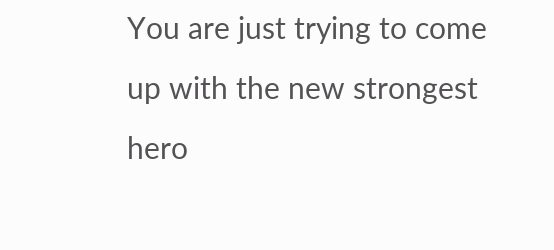You are just trying to come up with the new strongest hero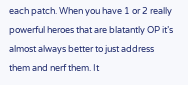each patch. When you have 1 or 2 really powerful heroes that are blatantly OP it’s almost always better to just address them and nerf them. It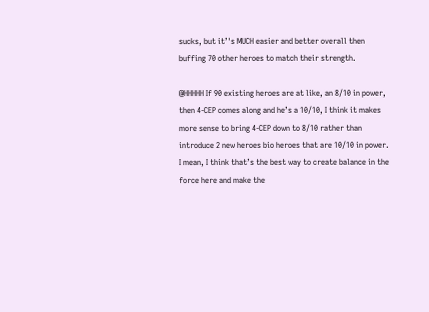sucks, but it’'s MUCH easier and better overall then buffing 70 other heroes to match their strength.

@HHHHH If 90 existing heroes are at like, an 8/10 in power, then 4-CEP comes along and he’s a 10/10, I think it makes more sense to bring 4-CEP down to 8/10 rather than introduce 2 new heroes bio heroes that are 10/10 in power. I mean, I think that’s the best way to create balance in the force here and make the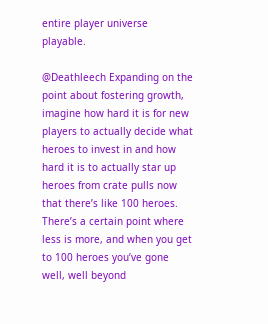entire player universe playable.

@Deathleech Expanding on the point about fostering growth, imagine how hard it is for new players to actually decide what heroes to invest in and how hard it is to actually star up heroes from crate pulls now that there’s like 100 heroes. There’s a certain point where less is more, and when you get to 100 heroes you’ve gone well, well beyond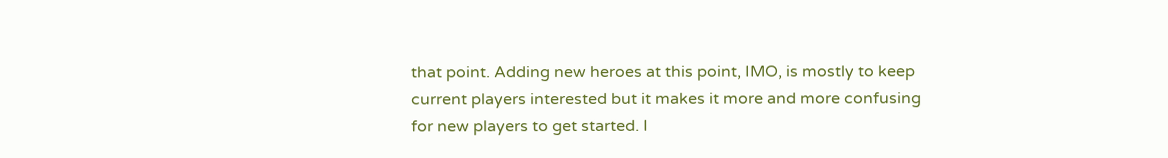that point. Adding new heroes at this point, IMO, is mostly to keep current players interested but it makes it more and more confusing for new players to get started. I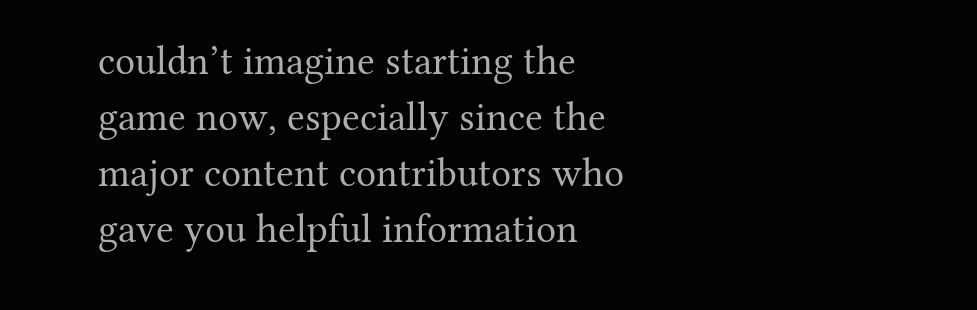couldn’t imagine starting the game now, especially since the major content contributors who gave you helpful information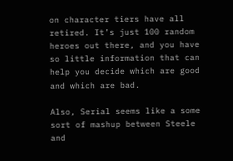on character tiers have all retired. It’s just 100 random heroes out there, and you have so little information that can help you decide which are good and which are bad.

Also, Serial seems like a some sort of mashup between Steele and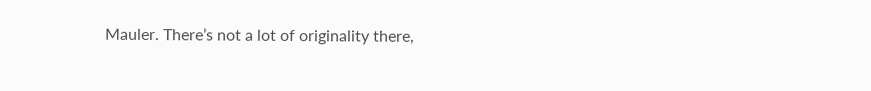Mauler. There’s not a lot of originality there,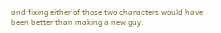and fixing either of those two characters would have been better than making a new guy.